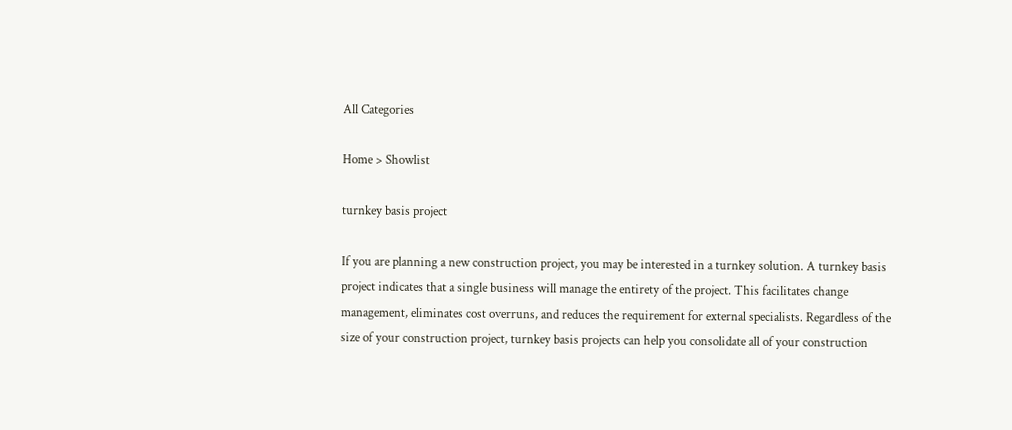All Categories

Home > Showlist

turnkey basis project

If you are planning a new construction project, you may be interested in a turnkey solution. A turnkey basis project indicates that a single business will manage the entirety of the project. This facilitates change management, eliminates cost overruns, and reduces the requirement for external specialists. Regardless of the size of your construction project, turnkey basis projects can help you consolidate all of your construction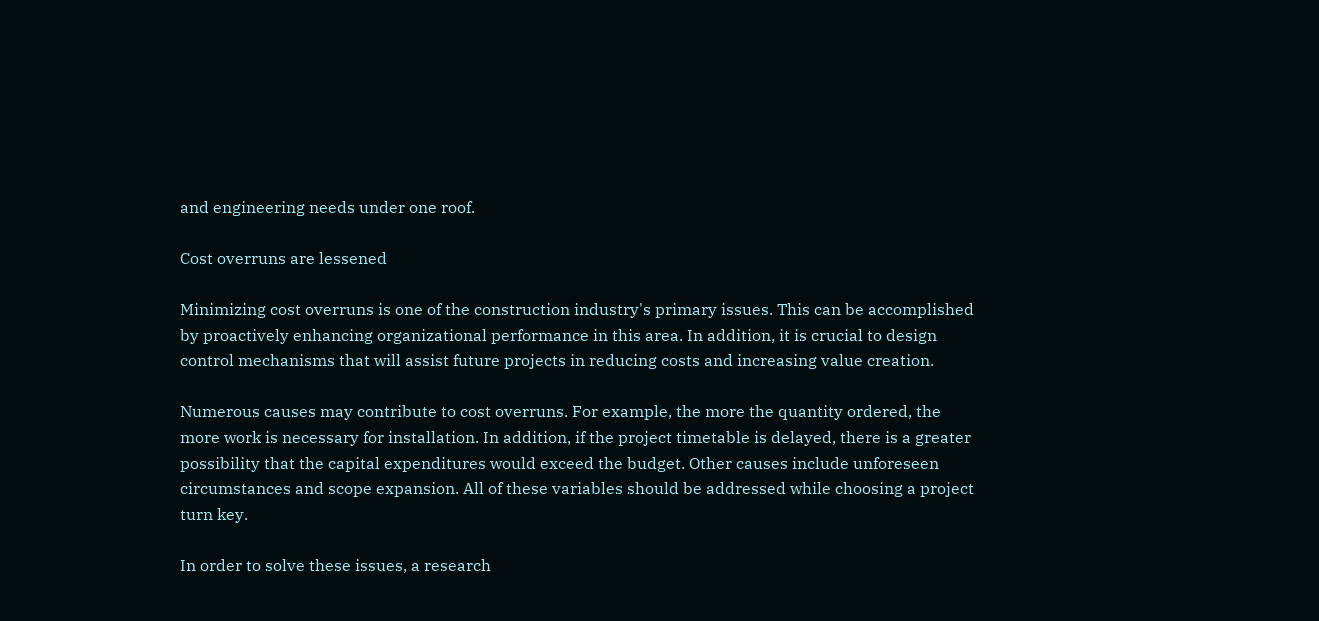and engineering needs under one roof.

Cost overruns are lessened

Minimizing cost overruns is one of the construction industry's primary issues. This can be accomplished by proactively enhancing organizational performance in this area. In addition, it is crucial to design control mechanisms that will assist future projects in reducing costs and increasing value creation.

Numerous causes may contribute to cost overruns. For example, the more the quantity ordered, the more work is necessary for installation. In addition, if the project timetable is delayed, there is a greater possibility that the capital expenditures would exceed the budget. Other causes include unforeseen circumstances and scope expansion. All of these variables should be addressed while choosing a project turn key.

In order to solve these issues, a research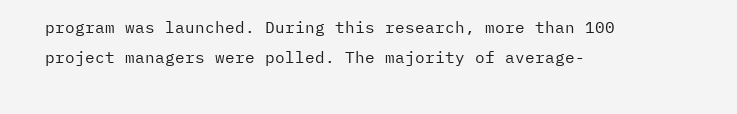program was launched. During this research, more than 100 project managers were polled. The majority of average-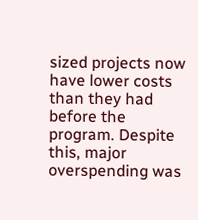sized projects now have lower costs than they had before the program. Despite this, major overspending was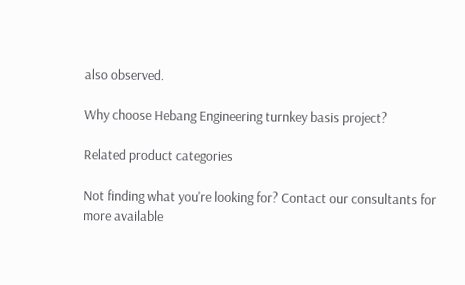also observed.

Why choose Hebang Engineering turnkey basis project?

Related product categories

Not finding what you're looking for? Contact our consultants for more available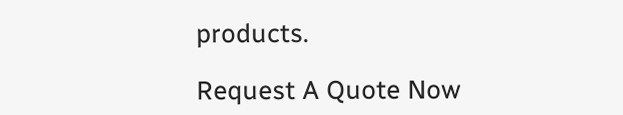products.

Request A Quote Now